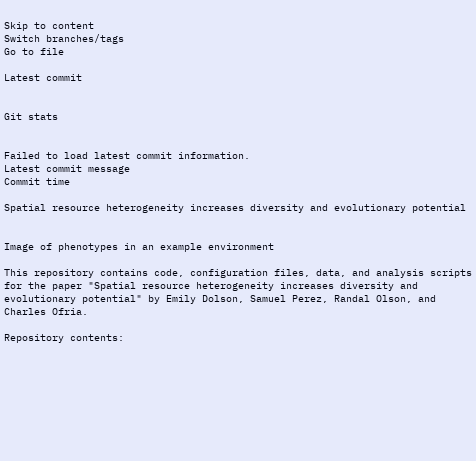Skip to content
Switch branches/tags
Go to file

Latest commit


Git stats


Failed to load latest commit information.
Latest commit message
Commit time

Spatial resource heterogeneity increases diversity and evolutionary potential


Image of phenotypes in an example environment

This repository contains code, configuration files, data, and analysis scripts for the paper "Spatial resource heterogeneity increases diversity and evolutionary potential" by Emily Dolson, Samuel Perez, Randal Olson, and Charles Ofria.

Repository contents: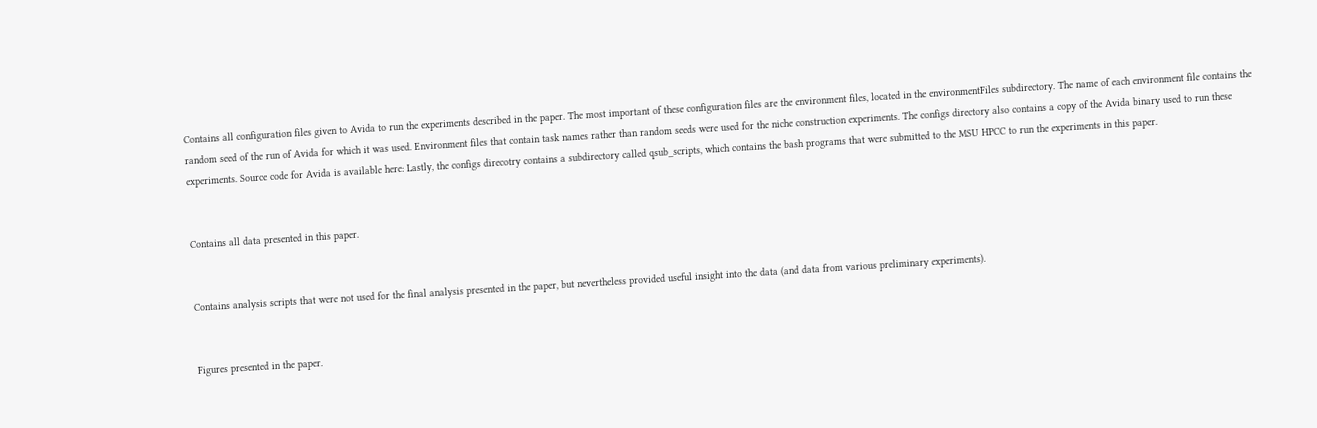Contains all configuration files given to Avida to run the experiments described in the paper. The most important of these configuration files are the environment files, located in the environmentFiles subdirectory. The name of each environment file contains the random seed of the run of Avida for which it was used. Environment files that contain task names rather than random seeds were used for the niche construction experiments. The configs directory also contains a copy of the Avida binary used to run these experiments. Source code for Avida is available here: Lastly, the configs direcotry contains a subdirectory called qsub_scripts, which contains the bash programs that were submitted to the MSU HPCC to run the experiments in this paper.


Contains all data presented in this paper.


Contains analysis scripts that were not used for the final analysis presented in the paper, but nevertheless provided useful insight into the data (and data from various preliminary experiments).


Figures presented in the paper.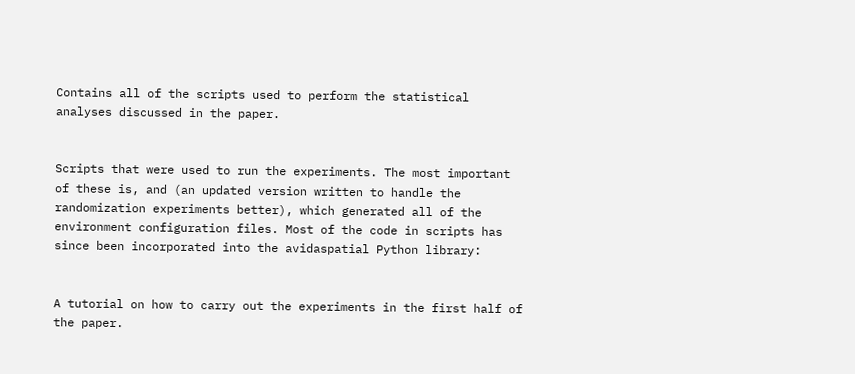Contains all of the scripts used to perform the statistical analyses discussed in the paper.


Scripts that were used to run the experiments. The most important of these is, and (an updated version written to handle the randomization experiments better), which generated all of the environment configuration files. Most of the code in scripts has since been incorporated into the avidaspatial Python library:


A tutorial on how to carry out the experiments in the first half of the paper.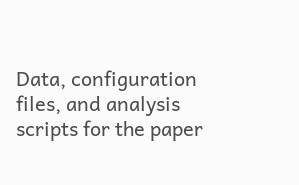Data, configuration files, and analysis scripts for the paper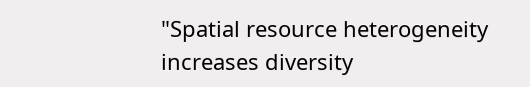"Spatial resource heterogeneity increases diversity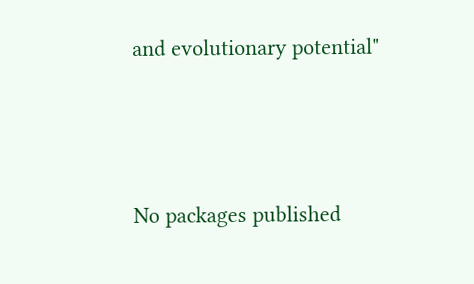and evolutionary potential"



No packages published